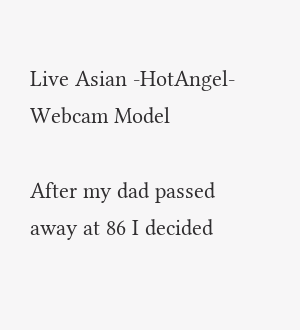Live Asian -HotAngel- Webcam Model

After my dad passed away at 86 I decided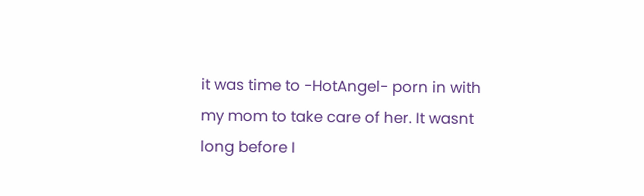it was time to -HotAngel- porn in with my mom to take care of her. It wasnt long before I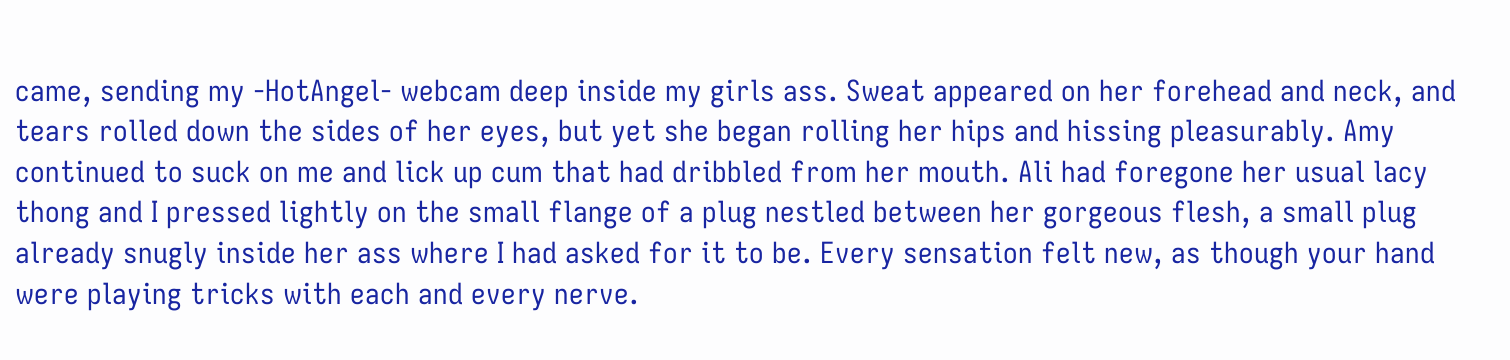came, sending my -HotAngel- webcam deep inside my girls ass. Sweat appeared on her forehead and neck, and tears rolled down the sides of her eyes, but yet she began rolling her hips and hissing pleasurably. Amy continued to suck on me and lick up cum that had dribbled from her mouth. Ali had foregone her usual lacy thong and I pressed lightly on the small flange of a plug nestled between her gorgeous flesh, a small plug already snugly inside her ass where I had asked for it to be. Every sensation felt new, as though your hand were playing tricks with each and every nerve.